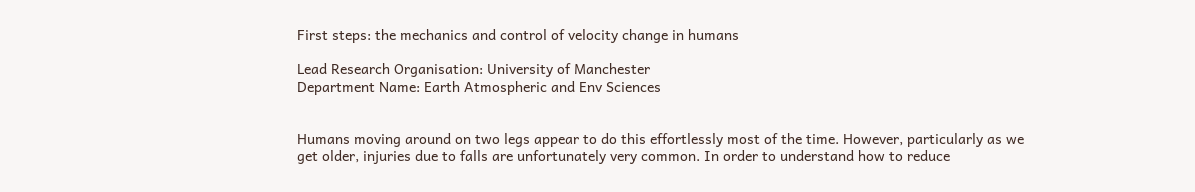First steps: the mechanics and control of velocity change in humans

Lead Research Organisation: University of Manchester
Department Name: Earth Atmospheric and Env Sciences


Humans moving around on two legs appear to do this effortlessly most of the time. However, particularly as we get older, injuries due to falls are unfortunately very common. In order to understand how to reduce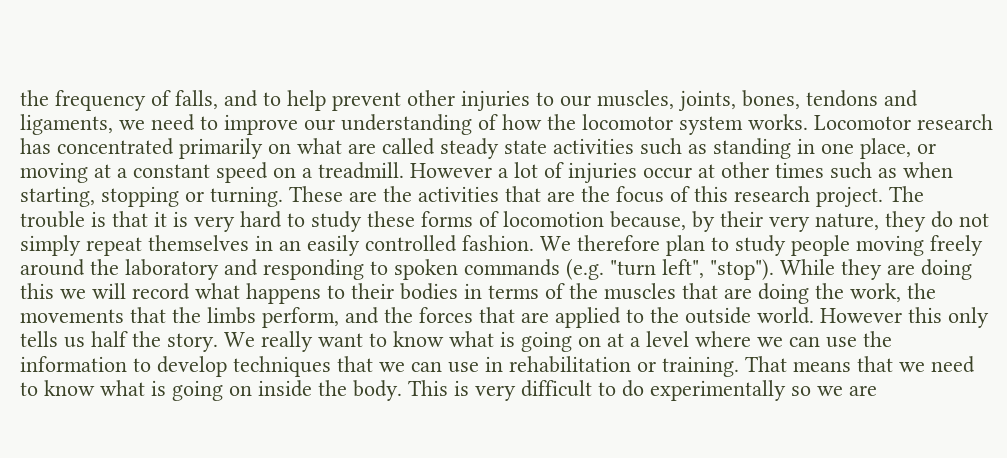the frequency of falls, and to help prevent other injuries to our muscles, joints, bones, tendons and ligaments, we need to improve our understanding of how the locomotor system works. Locomotor research has concentrated primarily on what are called steady state activities such as standing in one place, or moving at a constant speed on a treadmill. However a lot of injuries occur at other times such as when starting, stopping or turning. These are the activities that are the focus of this research project. The trouble is that it is very hard to study these forms of locomotion because, by their very nature, they do not simply repeat themselves in an easily controlled fashion. We therefore plan to study people moving freely around the laboratory and responding to spoken commands (e.g. "turn left", "stop"). While they are doing this we will record what happens to their bodies in terms of the muscles that are doing the work, the movements that the limbs perform, and the forces that are applied to the outside world. However this only tells us half the story. We really want to know what is going on at a level where we can use the information to develop techniques that we can use in rehabilitation or training. That means that we need to know what is going on inside the body. This is very difficult to do experimentally so we are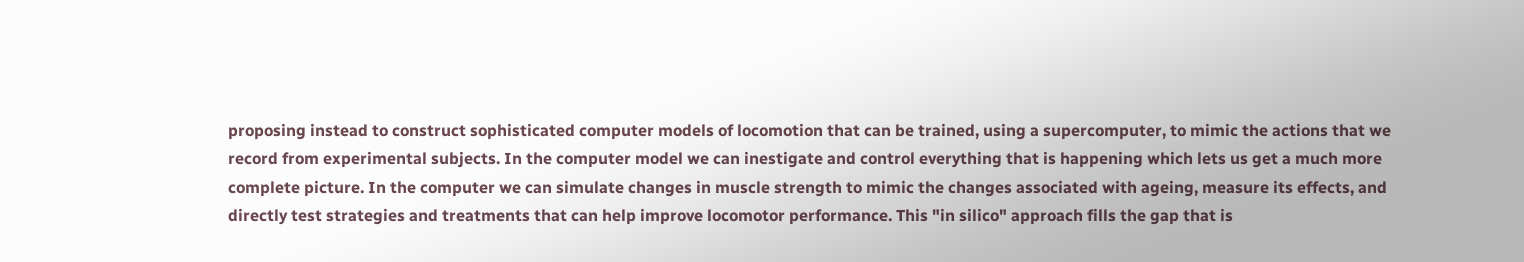proposing instead to construct sophisticated computer models of locomotion that can be trained, using a supercomputer, to mimic the actions that we record from experimental subjects. In the computer model we can inestigate and control everything that is happening which lets us get a much more complete picture. In the computer we can simulate changes in muscle strength to mimic the changes associated with ageing, measure its effects, and directly test strategies and treatments that can help improve locomotor performance. This "in silico" approach fills the gap that is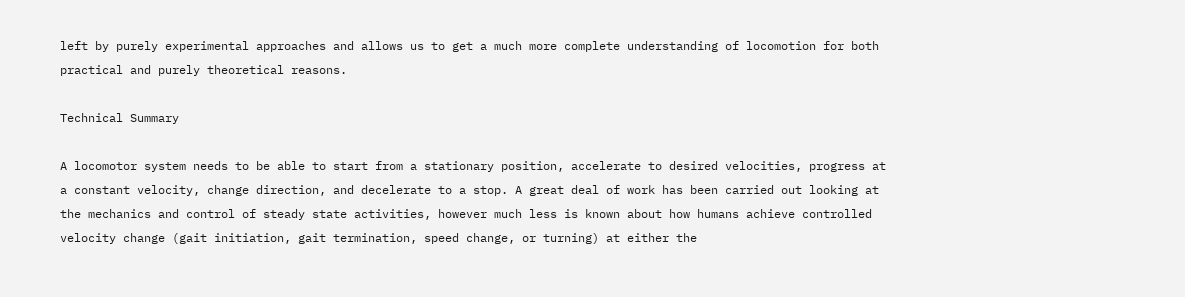left by purely experimental approaches and allows us to get a much more complete understanding of locomotion for both practical and purely theoretical reasons.

Technical Summary

A locomotor system needs to be able to start from a stationary position, accelerate to desired velocities, progress at a constant velocity, change direction, and decelerate to a stop. A great deal of work has been carried out looking at the mechanics and control of steady state activities, however much less is known about how humans achieve controlled velocity change (gait initiation, gait termination, speed change, or turning) at either the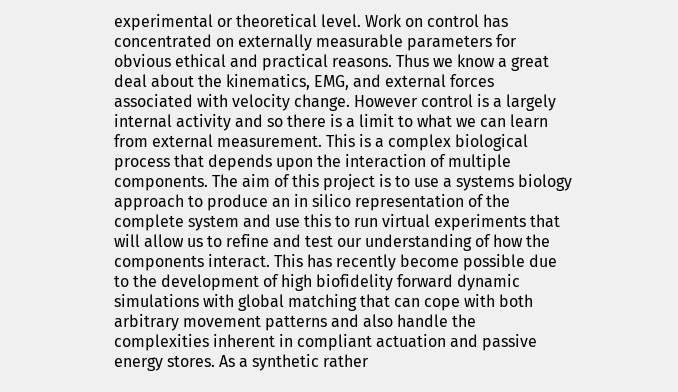experimental or theoretical level. Work on control has concentrated on externally measurable parameters for obvious ethical and practical reasons. Thus we know a great deal about the kinematics, EMG, and external forces associated with velocity change. However control is a largely internal activity and so there is a limit to what we can learn from external measurement. This is a complex biological process that depends upon the interaction of multiple components. The aim of this project is to use a systems biology approach to produce an in silico representation of the complete system and use this to run virtual experiments that will allow us to refine and test our understanding of how the components interact. This has recently become possible due to the development of high biofidelity forward dynamic simulations with global matching that can cope with both arbitrary movement patterns and also handle the complexities inherent in compliant actuation and passive energy stores. As a synthetic rather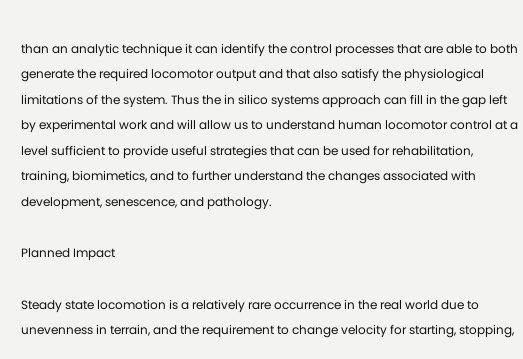than an analytic technique it can identify the control processes that are able to both generate the required locomotor output and that also satisfy the physiological limitations of the system. Thus the in silico systems approach can fill in the gap left by experimental work and will allow us to understand human locomotor control at a level sufficient to provide useful strategies that can be used for rehabilitation, training, biomimetics, and to further understand the changes associated with development, senescence, and pathology.

Planned Impact

Steady state locomotion is a relatively rare occurrence in the real world due to unevenness in terrain, and the requirement to change velocity for starting, stopping,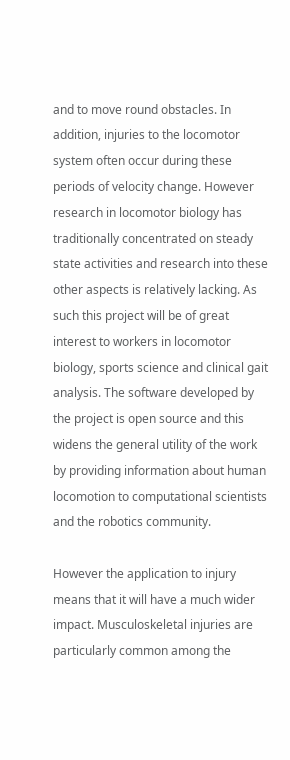and to move round obstacles. In addition, injuries to the locomotor system often occur during these periods of velocity change. However research in locomotor biology has traditionally concentrated on steady state activities and research into these other aspects is relatively lacking. As such this project will be of great interest to workers in locomotor biology, sports science and clinical gait analysis. The software developed by the project is open source and this widens the general utility of the work by providing information about human locomotion to computational scientists and the robotics community.

However the application to injury means that it will have a much wider impact. Musculoskeletal injuries are particularly common among the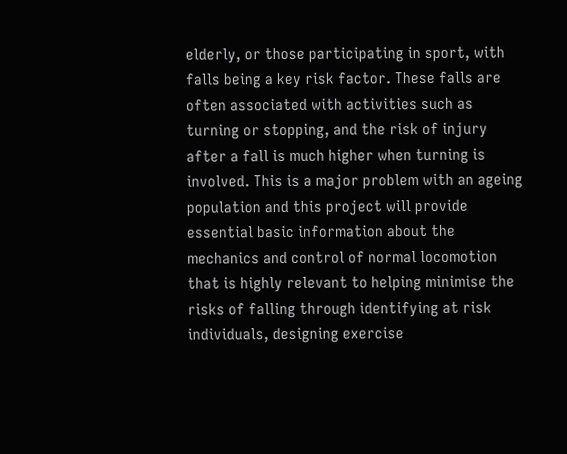elderly, or those participating in sport, with falls being a key risk factor. These falls are often associated with activities such as turning or stopping, and the risk of injury after a fall is much higher when turning is involved. This is a major problem with an ageing population and this project will provide essential basic information about the mechanics and control of normal locomotion that is highly relevant to helping minimise the risks of falling through identifying at risk individuals, designing exercise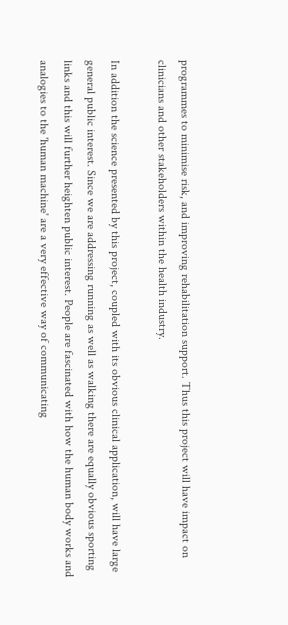programmes to minimise risk, and improving rehabilitation support. Thus this project will have impact on clinicians and other stakeholders within the health industry.

In addition the science presented by this project, coupled with its obvious clinical application, will have large general public interest. Since we are addressing running as well as walking there are equally obvious sporting links and this will further heighten public interest. People are fascinated with how the human body works and analogies to the 'human machine' are a very effective way of communicating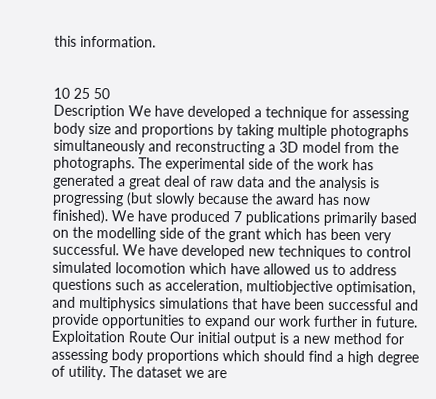this information.


10 25 50
Description We have developed a technique for assessing body size and proportions by taking multiple photographs simultaneously and reconstructing a 3D model from the photographs. The experimental side of the work has generated a great deal of raw data and the analysis is progressing (but slowly because the award has now finished). We have produced 7 publications primarily based on the modelling side of the grant which has been very successful. We have developed new techniques to control simulated locomotion which have allowed us to address questions such as acceleration, multiobjective optimisation, and multiphysics simulations that have been successful and provide opportunities to expand our work further in future.
Exploitation Route Our initial output is a new method for assessing body proportions which should find a high degree of utility. The dataset we are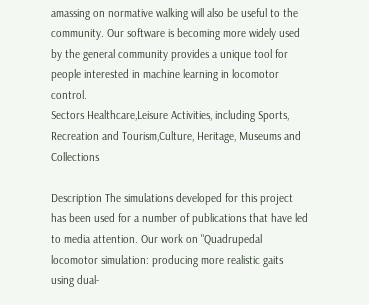amassing on normative walking will also be useful to the community. Our software is becoming more widely used by the general community provides a unique tool for people interested in machine learning in locomotor control.
Sectors Healthcare,Leisure Activities, including Sports, Recreation and Tourism,Culture, Heritage, Museums and Collections

Description The simulations developed for this project has been used for a number of publications that have led to media attention. Our work on "Quadrupedal locomotor simulation: producing more realistic gaits using dual-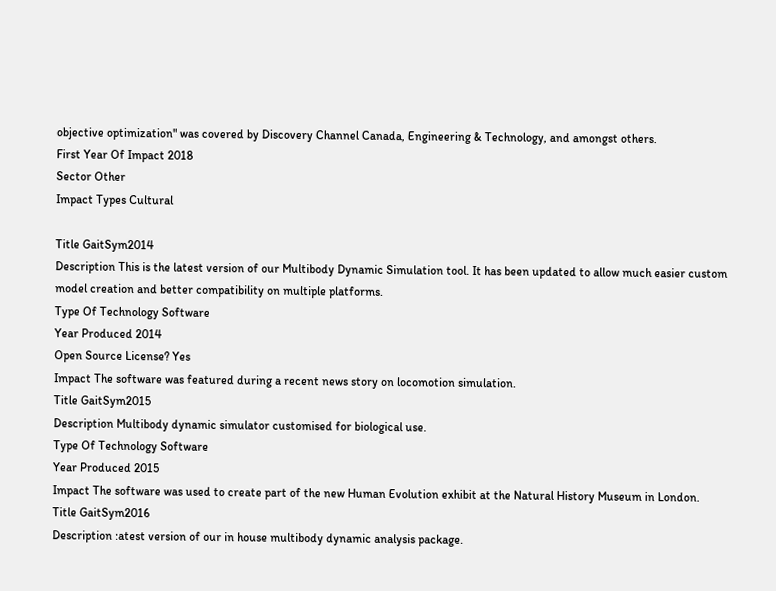objective optimization" was covered by Discovery Channel Canada, Engineering & Technology, and amongst others.
First Year Of Impact 2018
Sector Other
Impact Types Cultural

Title GaitSym2014
Description This is the latest version of our Multibody Dynamic Simulation tool. It has been updated to allow much easier custom model creation and better compatibility on multiple platforms.
Type Of Technology Software
Year Produced 2014
Open Source License? Yes
Impact The software was featured during a recent news story on locomotion simulation.
Title GaitSym2015
Description Multibody dynamic simulator customised for biological use.
Type Of Technology Software
Year Produced 2015
Impact The software was used to create part of the new Human Evolution exhibit at the Natural History Museum in London.
Title GaitSym2016
Description :atest version of our in house multibody dynamic analysis package.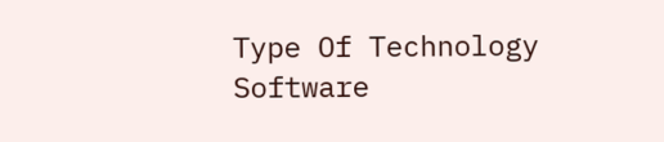Type Of Technology Software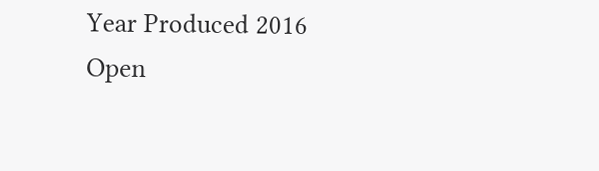Year Produced 2016
Open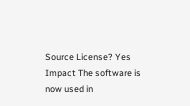Source License? Yes
Impact The software is now used in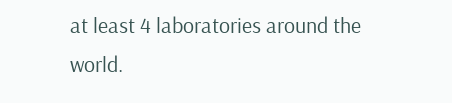at least 4 laboratories around the world.